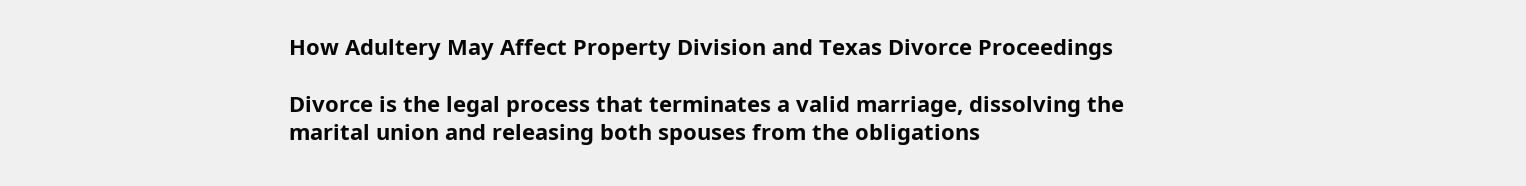How Adultery May Affect Property Division and Texas Divorce Proceedings

Divorce is the legal process that terminates a valid marriage, dissolving the marital union and releasing both spouses from the obligations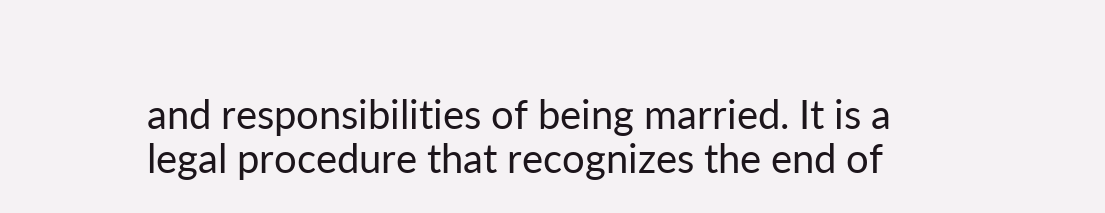and responsibilities of being married. It is a legal procedure that recognizes the end of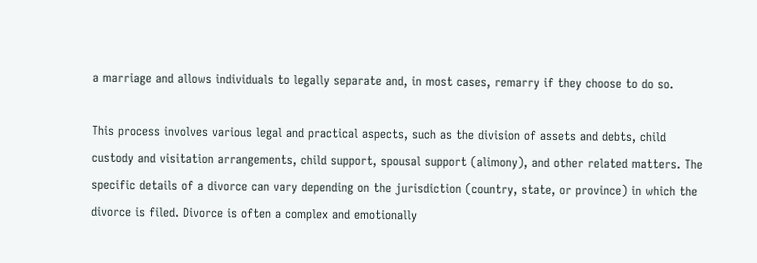a marriage and allows individuals to legally separate and, in most cases, remarry if they choose to do so.

This process involves various legal and practical aspects, such as the division of assets and debts, child custody and visitation arrangements, child support, spousal support (alimony), and other related matters. The specific details of a divorce can vary depending on the jurisdiction (country, state, or province) in which the divorce is filed. Divorce is often a complex and emotionally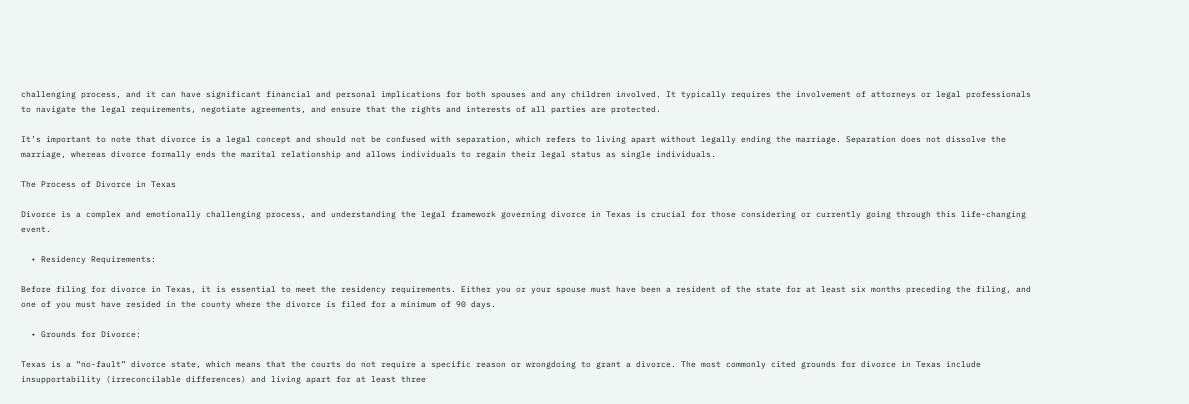challenging process, and it can have significant financial and personal implications for both spouses and any children involved. It typically requires the involvement of attorneys or legal professionals to navigate the legal requirements, negotiate agreements, and ensure that the rights and interests of all parties are protected.

It’s important to note that divorce is a legal concept and should not be confused with separation, which refers to living apart without legally ending the marriage. Separation does not dissolve the marriage, whereas divorce formally ends the marital relationship and allows individuals to regain their legal status as single individuals.

The Process of Divorce in Texas

Divorce is a complex and emotionally challenging process, and understanding the legal framework governing divorce in Texas is crucial for those considering or currently going through this life-changing event.

  • Residency Requirements:

Before filing for divorce in Texas, it is essential to meet the residency requirements. Either you or your spouse must have been a resident of the state for at least six months preceding the filing, and one of you must have resided in the county where the divorce is filed for a minimum of 90 days.

  • Grounds for Divorce:

Texas is a “no-fault” divorce state, which means that the courts do not require a specific reason or wrongdoing to grant a divorce. The most commonly cited grounds for divorce in Texas include insupportability (irreconcilable differences) and living apart for at least three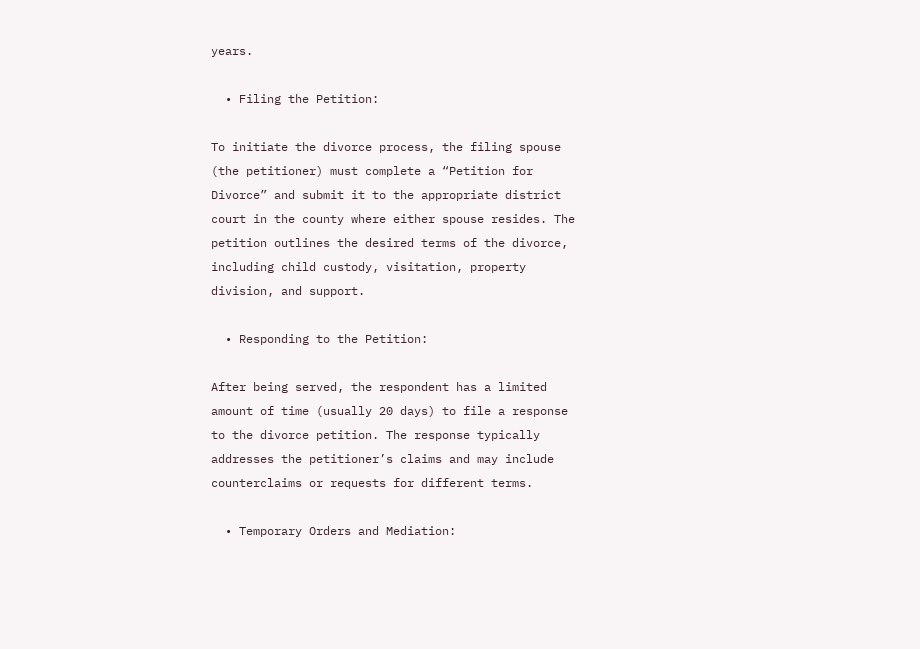years.

  • Filing the Petition:

To initiate the divorce process, the filing spouse (the petitioner) must complete a “Petition for Divorce” and submit it to the appropriate district court in the county where either spouse resides. The petition outlines the desired terms of the divorce, including child custody, visitation, property division, and support.

  • Responding to the Petition:

After being served, the respondent has a limited amount of time (usually 20 days) to file a response to the divorce petition. The response typically addresses the petitioner’s claims and may include counterclaims or requests for different terms.

  • Temporary Orders and Mediation: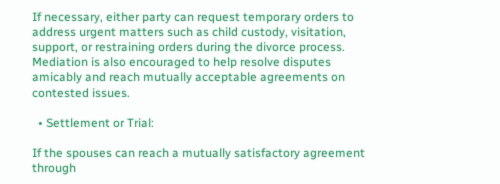If necessary, either party can request temporary orders to address urgent matters such as child custody, visitation, support, or restraining orders during the divorce process. Mediation is also encouraged to help resolve disputes amicably and reach mutually acceptable agreements on contested issues.

  • Settlement or Trial:

If the spouses can reach a mutually satisfactory agreement through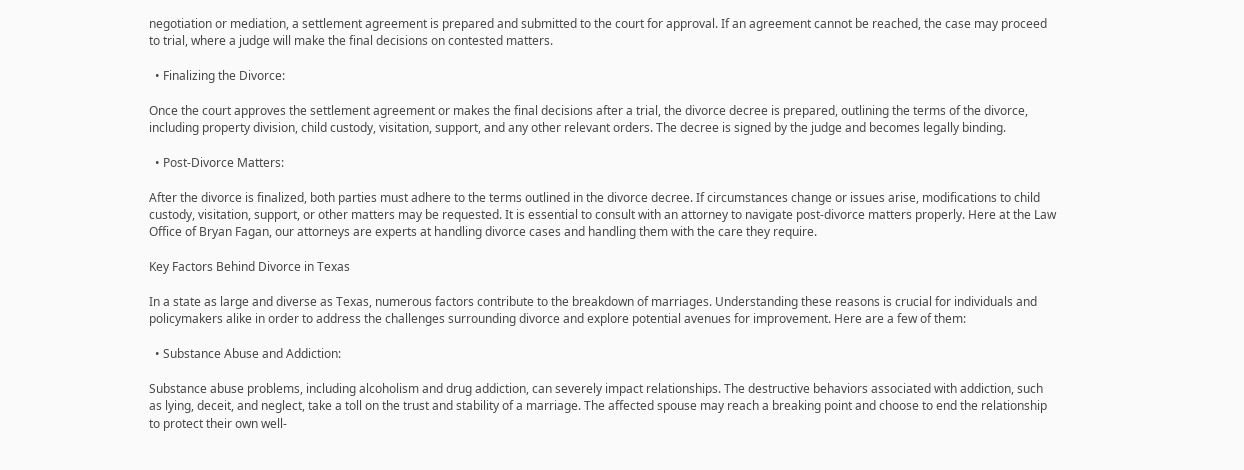negotiation or mediation, a settlement agreement is prepared and submitted to the court for approval. If an agreement cannot be reached, the case may proceed to trial, where a judge will make the final decisions on contested matters.

  • Finalizing the Divorce:

Once the court approves the settlement agreement or makes the final decisions after a trial, the divorce decree is prepared, outlining the terms of the divorce, including property division, child custody, visitation, support, and any other relevant orders. The decree is signed by the judge and becomes legally binding.

  • Post-Divorce Matters:

After the divorce is finalized, both parties must adhere to the terms outlined in the divorce decree. If circumstances change or issues arise, modifications to child custody, visitation, support, or other matters may be requested. It is essential to consult with an attorney to navigate post-divorce matters properly. Here at the Law Office of Bryan Fagan, our attorneys are experts at handling divorce cases and handling them with the care they require.

Key Factors Behind Divorce in Texas

In a state as large and diverse as Texas, numerous factors contribute to the breakdown of marriages. Understanding these reasons is crucial for individuals and policymakers alike in order to address the challenges surrounding divorce and explore potential avenues for improvement. Here are a few of them:

  • Substance Abuse and Addiction:

Substance abuse problems, including alcoholism and drug addiction, can severely impact relationships. The destructive behaviors associated with addiction, such as lying, deceit, and neglect, take a toll on the trust and stability of a marriage. The affected spouse may reach a breaking point and choose to end the relationship to protect their own well-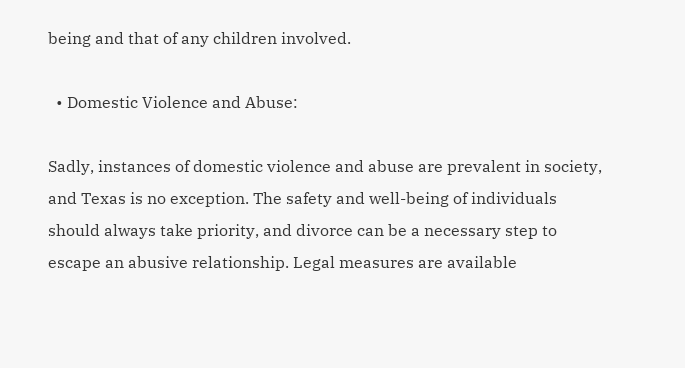being and that of any children involved.

  • Domestic Violence and Abuse:

Sadly, instances of domestic violence and abuse are prevalent in society, and Texas is no exception. The safety and well-being of individuals should always take priority, and divorce can be a necessary step to escape an abusive relationship. Legal measures are available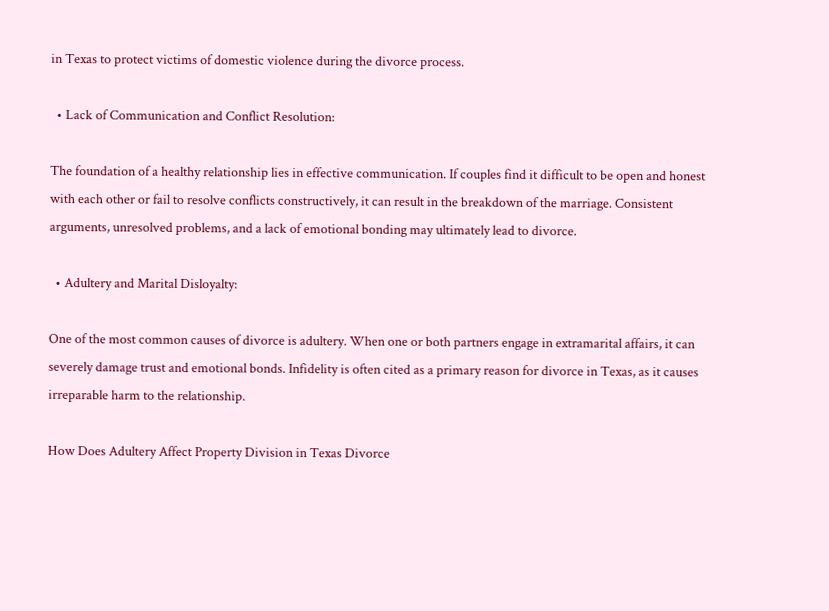in Texas to protect victims of domestic violence during the divorce process.

  • Lack of Communication and Conflict Resolution:

The foundation of a healthy relationship lies in effective communication. If couples find it difficult to be open and honest with each other or fail to resolve conflicts constructively, it can result in the breakdown of the marriage. Consistent arguments, unresolved problems, and a lack of emotional bonding may ultimately lead to divorce.

  • Adultery and Marital Disloyalty:

One of the most common causes of divorce is adultery. When one or both partners engage in extramarital affairs, it can severely damage trust and emotional bonds. Infidelity is often cited as a primary reason for divorce in Texas, as it causes irreparable harm to the relationship.

How Does Adultery Affect Property Division in Texas Divorce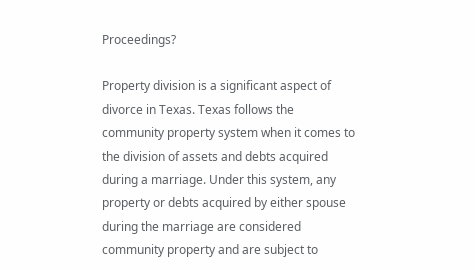Proceedings?

Property division is a significant aspect of divorce in Texas. Texas follows the community property system when it comes to the division of assets and debts acquired during a marriage. Under this system, any property or debts acquired by either spouse during the marriage are considered community property and are subject to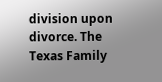division upon divorce. The Texas Family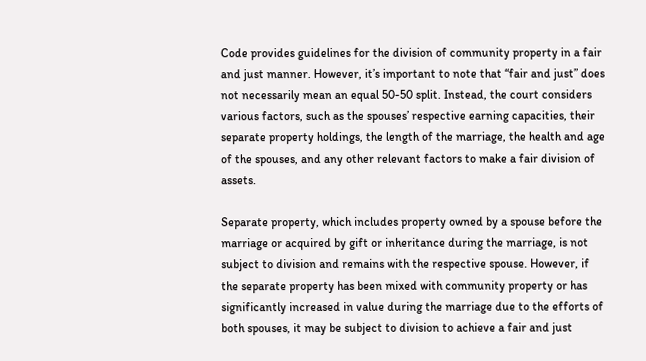Code provides guidelines for the division of community property in a fair and just manner. However, it’s important to note that “fair and just” does not necessarily mean an equal 50-50 split. Instead, the court considers various factors, such as the spouses’ respective earning capacities, their separate property holdings, the length of the marriage, the health and age of the spouses, and any other relevant factors to make a fair division of assets.

Separate property, which includes property owned by a spouse before the marriage or acquired by gift or inheritance during the marriage, is not subject to division and remains with the respective spouse. However, if the separate property has been mixed with community property or has significantly increased in value during the marriage due to the efforts of both spouses, it may be subject to division to achieve a fair and just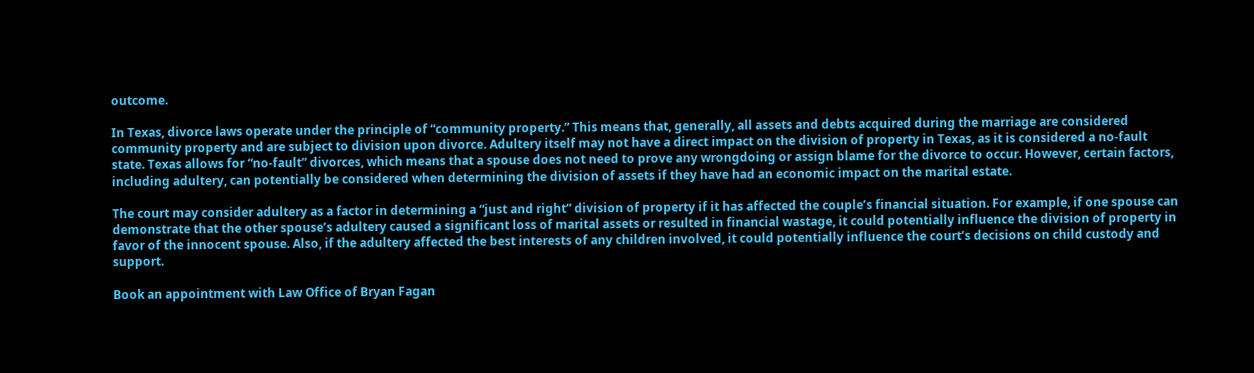outcome.

In Texas, divorce laws operate under the principle of “community property.” This means that, generally, all assets and debts acquired during the marriage are considered community property and are subject to division upon divorce. Adultery itself may not have a direct impact on the division of property in Texas, as it is considered a no-fault state. Texas allows for “no-fault” divorces, which means that a spouse does not need to prove any wrongdoing or assign blame for the divorce to occur. However, certain factors, including adultery, can potentially be considered when determining the division of assets if they have had an economic impact on the marital estate.

The court may consider adultery as a factor in determining a “just and right” division of property if it has affected the couple’s financial situation. For example, if one spouse can demonstrate that the other spouse’s adultery caused a significant loss of marital assets or resulted in financial wastage, it could potentially influence the division of property in favor of the innocent spouse. Also, if the adultery affected the best interests of any children involved, it could potentially influence the court’s decisions on child custody and support.

Book an appointment with Law Office of Bryan Fagan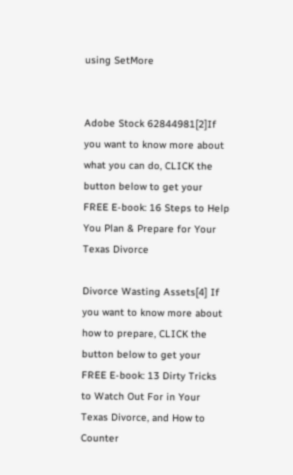using SetMore


Adobe Stock 62844981[2]If you want to know more about what you can do, CLICK the button below to get your FREE E-book: 16 Steps to Help You Plan & Prepare for Your Texas Divorce

Divorce Wasting Assets[4] If you want to know more about how to prepare, CLICK the button below to get your FREE E-book: 13 Dirty Tricks to Watch Out For in Your Texas Divorce, and How to Counter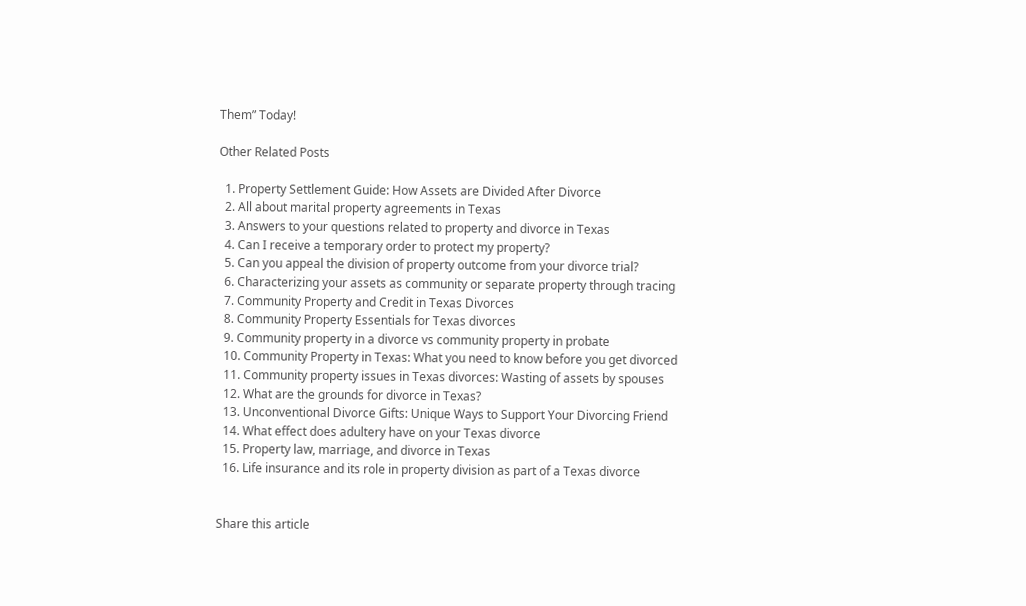Them” Today!

Other Related Posts

  1. Property Settlement Guide: How Assets are Divided After Divorce
  2. All about marital property agreements in Texas
  3. Answers to your questions related to property and divorce in Texas
  4. Can I receive a temporary order to protect my property?
  5. Can you appeal the division of property outcome from your divorce trial?
  6. Characterizing your assets as community or separate property through tracing
  7. Community Property and Credit in Texas Divorces
  8. Community Property Essentials for Texas divorces
  9. Community property in a divorce vs community property in probate
  10. Community Property in Texas: What you need to know before you get divorced
  11. Community property issues in Texas divorces: Wasting of assets by spouses
  12. What are the grounds for divorce in Texas?
  13. Unconventional Divorce Gifts: Unique Ways to Support Your Divorcing Friend
  14. What effect does adultery have on your Texas divorce
  15. Property law, marriage, and divorce in Texas
  16. Life insurance and its role in property division as part of a Texas divorce


Share this article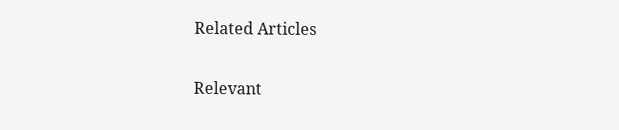Related Articles

Relevant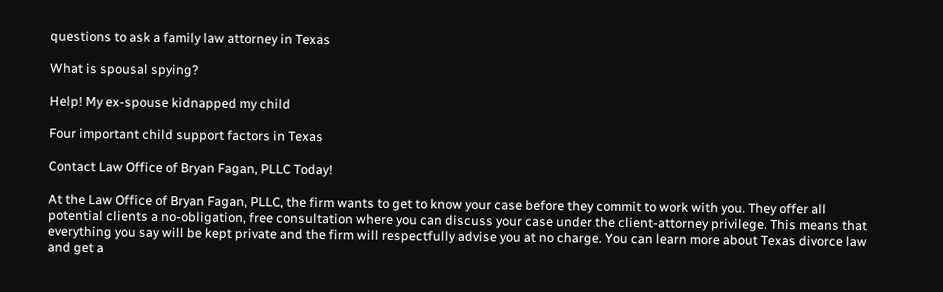questions to ask a family law attorney in Texas

What is spousal spying?

Help! My ex-spouse kidnapped my child

Four important child support factors in Texas

Contact Law Office of Bryan Fagan, PLLC Today!

At the Law Office of Bryan Fagan, PLLC, the firm wants to get to know your case before they commit to work with you. They offer all potential clients a no-obligation, free consultation where you can discuss your case under the client-attorney privilege. This means that everything you say will be kept private and the firm will respectfully advise you at no charge. You can learn more about Texas divorce law and get a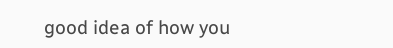good idea of how you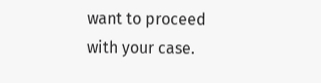want to proceed with your case.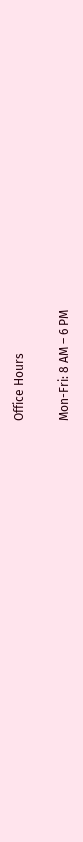Office Hours

Mon-Fri: 8 AM – 6 PM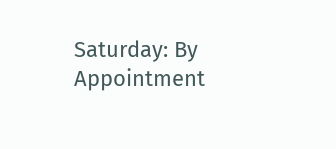Saturday: By Appointment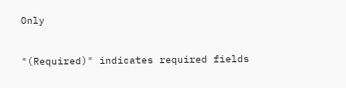Only

"(Required)" indicates required fields